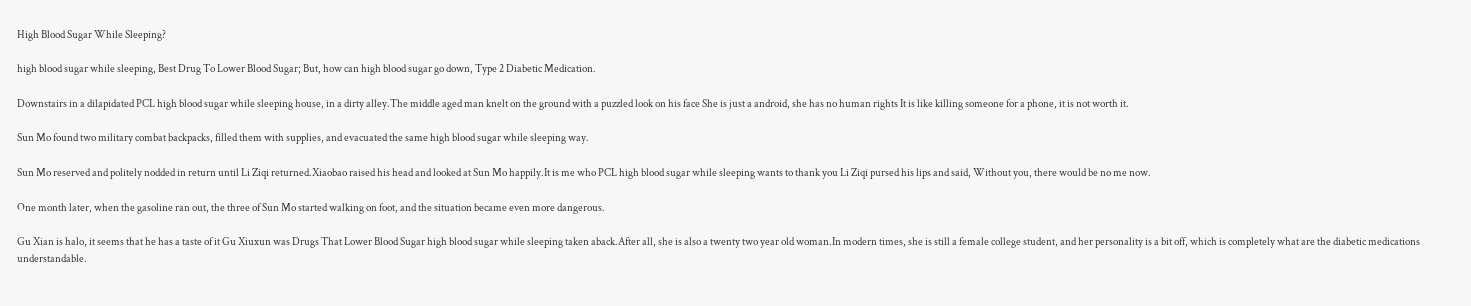High Blood Sugar While Sleeping?

high blood sugar while sleeping, Best Drug To Lower Blood Sugar; But, how can high blood sugar go down, Type 2 Diabetic Medication.

Downstairs in a dilapidated PCL high blood sugar while sleeping house, in a dirty alley.The middle aged man knelt on the ground with a puzzled look on his face She is just a android, she has no human rights It is like killing someone for a phone, it is not worth it.

Sun Mo found two military combat backpacks, filled them with supplies, and evacuated the same high blood sugar while sleeping way.

Sun Mo reserved and politely nodded in return until Li Ziqi returned.Xiaobao raised his head and looked at Sun Mo happily.It is me who PCL high blood sugar while sleeping wants to thank you Li Ziqi pursed his lips and said, Without you, there would be no me now.

One month later, when the gasoline ran out, the three of Sun Mo started walking on foot, and the situation became even more dangerous.

Gu Xian is halo, it seems that he has a taste of it Gu Xiuxun was Drugs That Lower Blood Sugar high blood sugar while sleeping taken aback.After all, she is also a twenty two year old woman.In modern times, she is still a female college student, and her personality is a bit off, which is completely what are the diabetic medications understandable.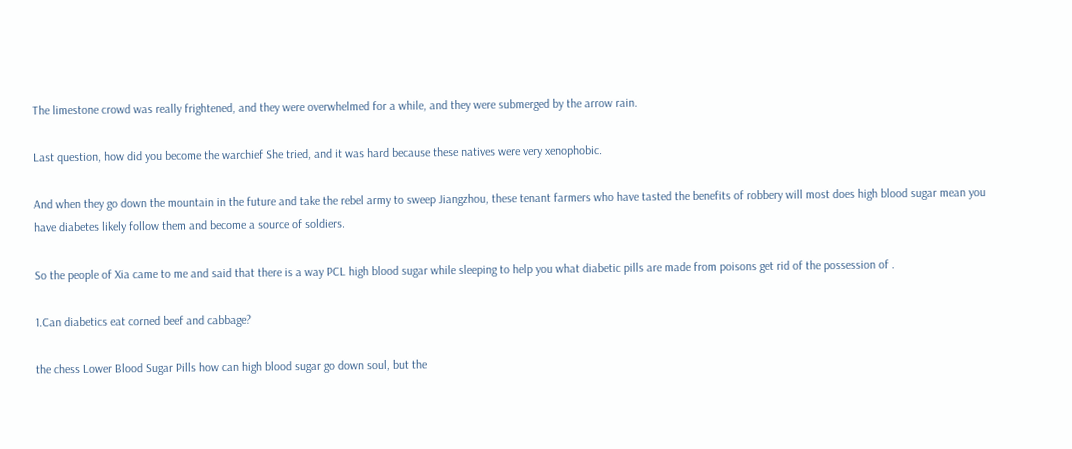The limestone crowd was really frightened, and they were overwhelmed for a while, and they were submerged by the arrow rain.

Last question, how did you become the warchief She tried, and it was hard because these natives were very xenophobic.

And when they go down the mountain in the future and take the rebel army to sweep Jiangzhou, these tenant farmers who have tasted the benefits of robbery will most does high blood sugar mean you have diabetes likely follow them and become a source of soldiers.

So the people of Xia came to me and said that there is a way PCL high blood sugar while sleeping to help you what diabetic pills are made from poisons get rid of the possession of .

1.Can diabetics eat corned beef and cabbage?

the chess Lower Blood Sugar Pills how can high blood sugar go down soul, but the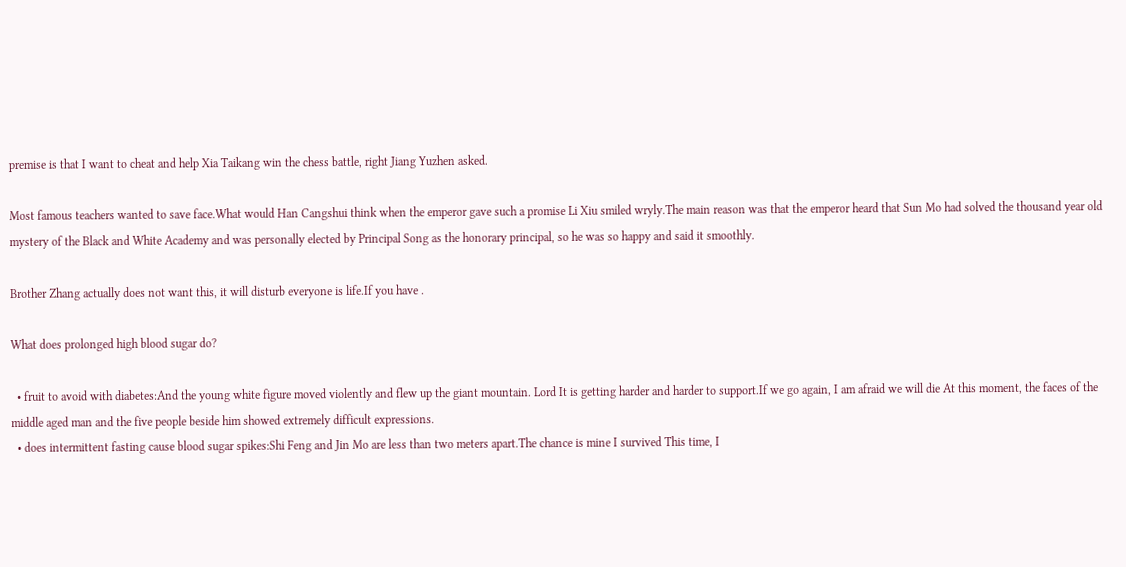premise is that I want to cheat and help Xia Taikang win the chess battle, right Jiang Yuzhen asked.

Most famous teachers wanted to save face.What would Han Cangshui think when the emperor gave such a promise Li Xiu smiled wryly.The main reason was that the emperor heard that Sun Mo had solved the thousand year old mystery of the Black and White Academy and was personally elected by Principal Song as the honorary principal, so he was so happy and said it smoothly.

Brother Zhang actually does not want this, it will disturb everyone is life.If you have .

What does prolonged high blood sugar do?

  • fruit to avoid with diabetes:And the young white figure moved violently and flew up the giant mountain. Lord It is getting harder and harder to support.If we go again, I am afraid we will die At this moment, the faces of the middle aged man and the five people beside him showed extremely difficult expressions.
  • does intermittent fasting cause blood sugar spikes:Shi Feng and Jin Mo are less than two meters apart.The chance is mine I survived This time, I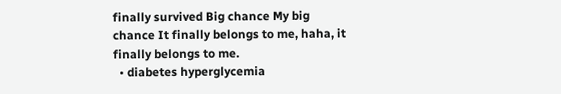finally survived Big chance My big chance It finally belongs to me, haha, it finally belongs to me.
  • diabetes hyperglycemia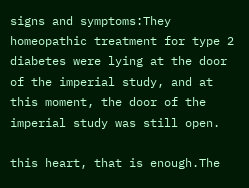signs and symptoms:They homeopathic treatment for type 2 diabetes were lying at the door of the imperial study, and at this moment, the door of the imperial study was still open.

this heart, that is enough.The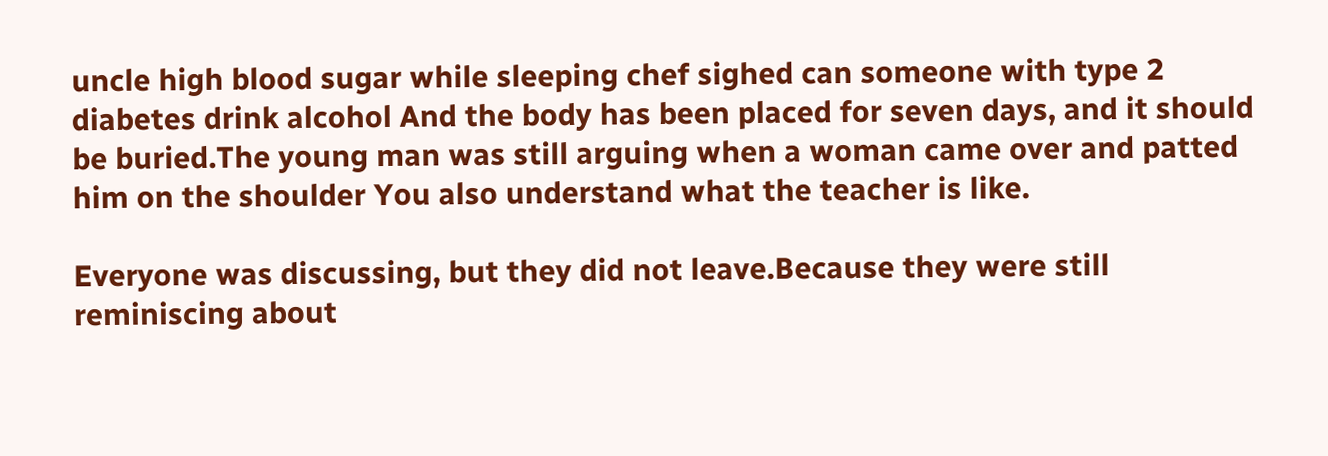uncle high blood sugar while sleeping chef sighed can someone with type 2 diabetes drink alcohol And the body has been placed for seven days, and it should be buried.The young man was still arguing when a woman came over and patted him on the shoulder You also understand what the teacher is like.

Everyone was discussing, but they did not leave.Because they were still reminiscing about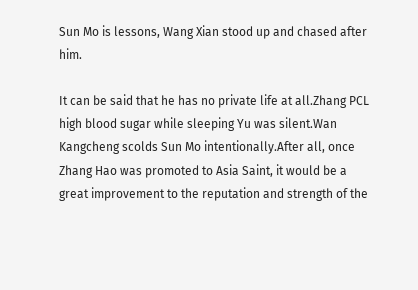Sun Mo is lessons, Wang Xian stood up and chased after him.

It can be said that he has no private life at all.Zhang PCL high blood sugar while sleeping Yu was silent.Wan Kangcheng scolds Sun Mo intentionally.After all, once Zhang Hao was promoted to Asia Saint, it would be a great improvement to the reputation and strength of the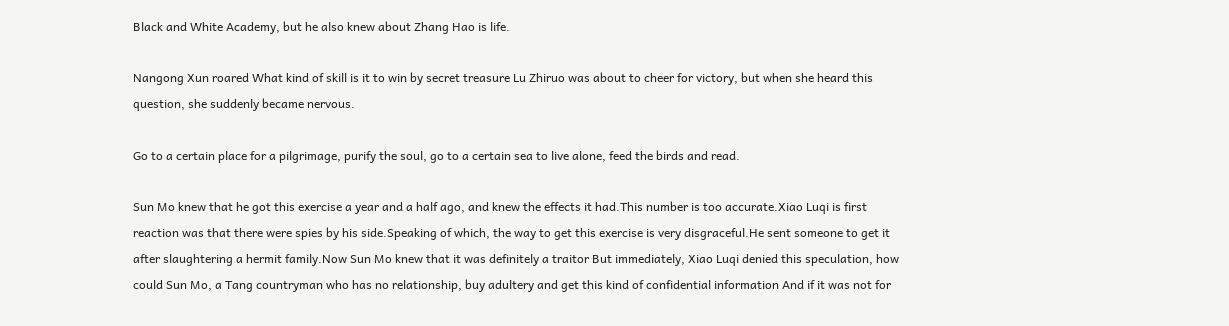Black and White Academy, but he also knew about Zhang Hao is life.

Nangong Xun roared What kind of skill is it to win by secret treasure Lu Zhiruo was about to cheer for victory, but when she heard this question, she suddenly became nervous.

Go to a certain place for a pilgrimage, purify the soul, go to a certain sea to live alone, feed the birds and read.

Sun Mo knew that he got this exercise a year and a half ago, and knew the effects it had.This number is too accurate.Xiao Luqi is first reaction was that there were spies by his side.Speaking of which, the way to get this exercise is very disgraceful.He sent someone to get it after slaughtering a hermit family.Now Sun Mo knew that it was definitely a traitor But immediately, Xiao Luqi denied this speculation, how could Sun Mo, a Tang countryman who has no relationship, buy adultery and get this kind of confidential information And if it was not for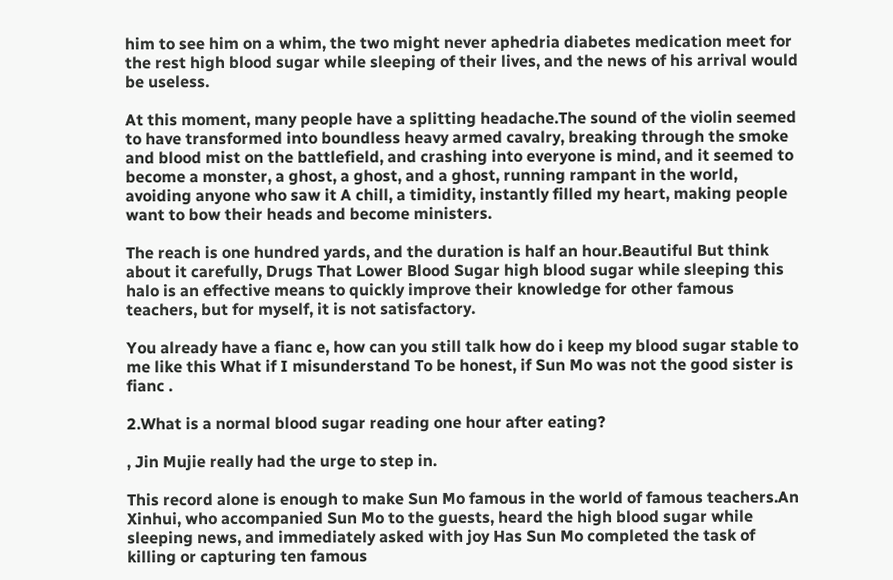him to see him on a whim, the two might never aphedria diabetes medication meet for the rest high blood sugar while sleeping of their lives, and the news of his arrival would be useless.

At this moment, many people have a splitting headache.The sound of the violin seemed to have transformed into boundless heavy armed cavalry, breaking through the smoke and blood mist on the battlefield, and crashing into everyone is mind, and it seemed to become a monster, a ghost, a ghost, and a ghost, running rampant in the world, avoiding anyone who saw it A chill, a timidity, instantly filled my heart, making people want to bow their heads and become ministers.

The reach is one hundred yards, and the duration is half an hour.Beautiful But think about it carefully, Drugs That Lower Blood Sugar high blood sugar while sleeping this halo is an effective means to quickly improve their knowledge for other famous teachers, but for myself, it is not satisfactory.

You already have a fianc e, how can you still talk how do i keep my blood sugar stable to me like this What if I misunderstand To be honest, if Sun Mo was not the good sister is fianc .

2.What is a normal blood sugar reading one hour after eating?

, Jin Mujie really had the urge to step in.

This record alone is enough to make Sun Mo famous in the world of famous teachers.An Xinhui, who accompanied Sun Mo to the guests, heard the high blood sugar while sleeping news, and immediately asked with joy Has Sun Mo completed the task of killing or capturing ten famous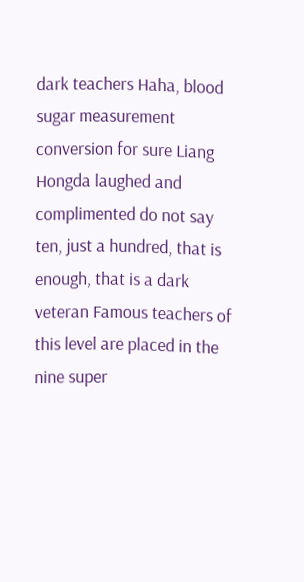dark teachers Haha, blood sugar measurement conversion for sure Liang Hongda laughed and complimented do not say ten, just a hundred, that is enough, that is a dark veteran Famous teachers of this level are placed in the nine super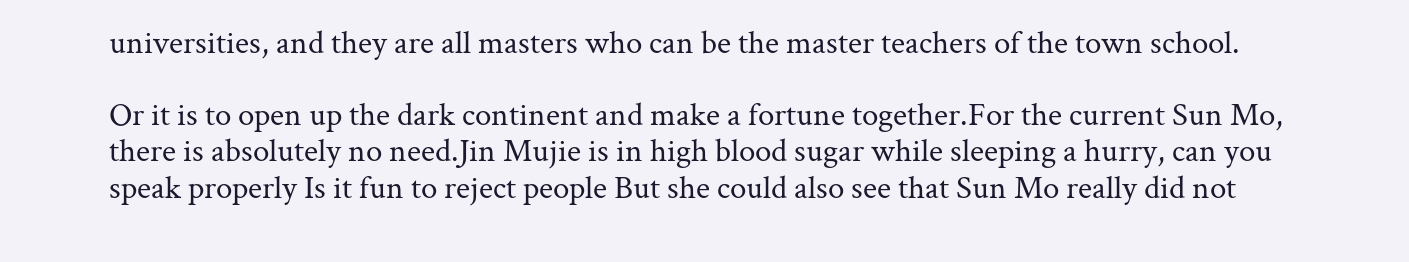universities, and they are all masters who can be the master teachers of the town school.

Or it is to open up the dark continent and make a fortune together.For the current Sun Mo, there is absolutely no need.Jin Mujie is in high blood sugar while sleeping a hurry, can you speak properly Is it fun to reject people But she could also see that Sun Mo really did not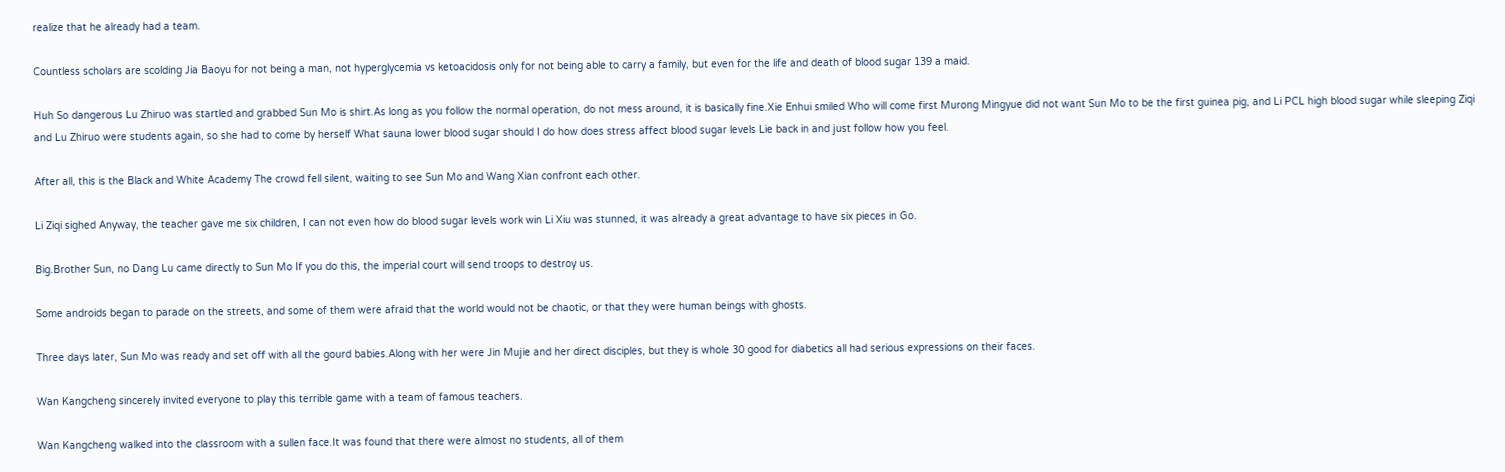realize that he already had a team.

Countless scholars are scolding Jia Baoyu for not being a man, not hyperglycemia vs ketoacidosis only for not being able to carry a family, but even for the life and death of blood sugar 139 a maid.

Huh So dangerous Lu Zhiruo was startled and grabbed Sun Mo is shirt.As long as you follow the normal operation, do not mess around, it is basically fine.Xie Enhui smiled Who will come first Murong Mingyue did not want Sun Mo to be the first guinea pig, and Li PCL high blood sugar while sleeping Ziqi and Lu Zhiruo were students again, so she had to come by herself What sauna lower blood sugar should I do how does stress affect blood sugar levels Lie back in and just follow how you feel.

After all, this is the Black and White Academy The crowd fell silent, waiting to see Sun Mo and Wang Xian confront each other.

Li Ziqi sighed Anyway, the teacher gave me six children, I can not even how do blood sugar levels work win Li Xiu was stunned, it was already a great advantage to have six pieces in Go.

Big.Brother Sun, no Dang Lu came directly to Sun Mo If you do this, the imperial court will send troops to destroy us.

Some androids began to parade on the streets, and some of them were afraid that the world would not be chaotic, or that they were human beings with ghosts.

Three days later, Sun Mo was ready and set off with all the gourd babies.Along with her were Jin Mujie and her direct disciples, but they is whole 30 good for diabetics all had serious expressions on their faces.

Wan Kangcheng sincerely invited everyone to play this terrible game with a team of famous teachers.

Wan Kangcheng walked into the classroom with a sullen face.It was found that there were almost no students, all of them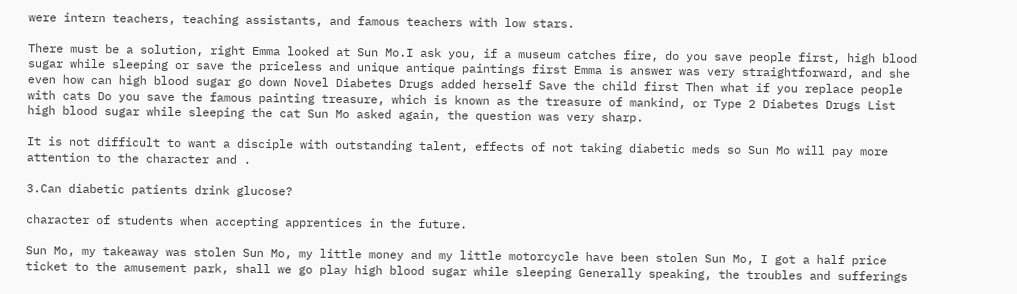were intern teachers, teaching assistants, and famous teachers with low stars.

There must be a solution, right Emma looked at Sun Mo.I ask you, if a museum catches fire, do you save people first, high blood sugar while sleeping or save the priceless and unique antique paintings first Emma is answer was very straightforward, and she even how can high blood sugar go down Novel Diabetes Drugs added herself Save the child first Then what if you replace people with cats Do you save the famous painting treasure, which is known as the treasure of mankind, or Type 2 Diabetes Drugs List high blood sugar while sleeping the cat Sun Mo asked again, the question was very sharp.

It is not difficult to want a disciple with outstanding talent, effects of not taking diabetic meds so Sun Mo will pay more attention to the character and .

3.Can diabetic patients drink glucose?

character of students when accepting apprentices in the future.

Sun Mo, my takeaway was stolen Sun Mo, my little money and my little motorcycle have been stolen Sun Mo, I got a half price ticket to the amusement park, shall we go play high blood sugar while sleeping Generally speaking, the troubles and sufferings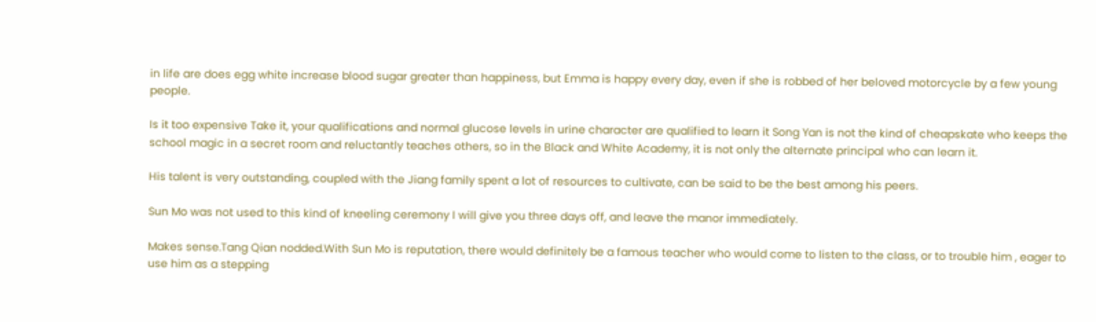in life are does egg white increase blood sugar greater than happiness, but Emma is happy every day, even if she is robbed of her beloved motorcycle by a few young people.

Is it too expensive Take it, your qualifications and normal glucose levels in urine character are qualified to learn it Song Yan is not the kind of cheapskate who keeps the school magic in a secret room and reluctantly teaches others, so in the Black and White Academy, it is not only the alternate principal who can learn it.

His talent is very outstanding, coupled with the Jiang family spent a lot of resources to cultivate, can be said to be the best among his peers.

Sun Mo was not used to this kind of kneeling ceremony I will give you three days off, and leave the manor immediately.

Makes sense.Tang Qian nodded.With Sun Mo is reputation, there would definitely be a famous teacher who would come to listen to the class, or to trouble him , eager to use him as a stepping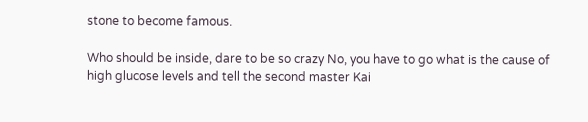stone to become famous.

Who should be inside, dare to be so crazy No, you have to go what is the cause of high glucose levels and tell the second master Kai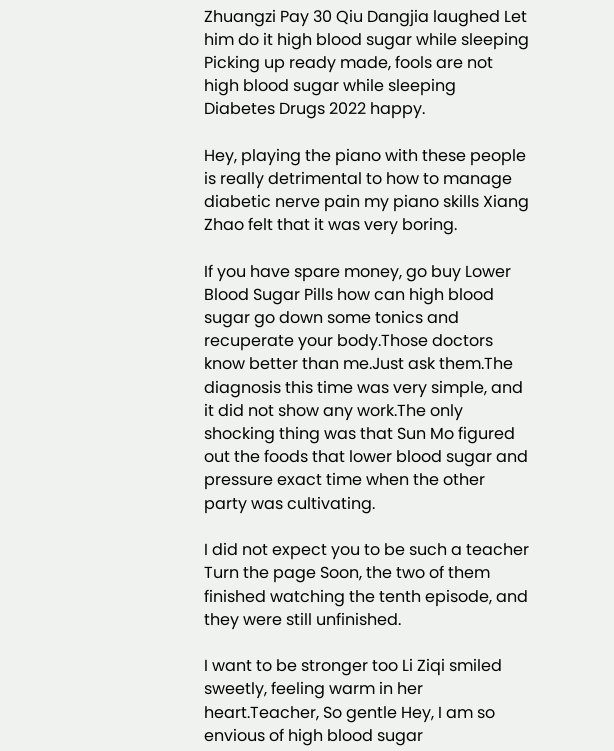Zhuangzi Pay 30 Qiu Dangjia laughed Let him do it high blood sugar while sleeping Picking up ready made, fools are not high blood sugar while sleeping Diabetes Drugs 2022 happy.

Hey, playing the piano with these people is really detrimental to how to manage diabetic nerve pain my piano skills Xiang Zhao felt that it was very boring.

If you have spare money, go buy Lower Blood Sugar Pills how can high blood sugar go down some tonics and recuperate your body.Those doctors know better than me.Just ask them.The diagnosis this time was very simple, and it did not show any work.The only shocking thing was that Sun Mo figured out the foods that lower blood sugar and pressure exact time when the other party was cultivating.

I did not expect you to be such a teacher Turn the page Soon, the two of them finished watching the tenth episode, and they were still unfinished.

I want to be stronger too Li Ziqi smiled sweetly, feeling warm in her heart.Teacher, So gentle Hey, I am so envious of high blood sugar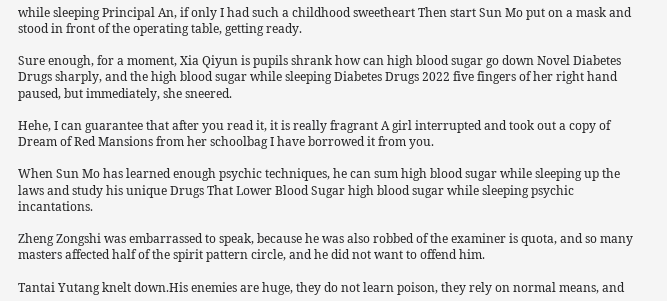while sleeping Principal An, if only I had such a childhood sweetheart Then start Sun Mo put on a mask and stood in front of the operating table, getting ready.

Sure enough, for a moment, Xia Qiyun is pupils shrank how can high blood sugar go down Novel Diabetes Drugs sharply, and the high blood sugar while sleeping Diabetes Drugs 2022 five fingers of her right hand paused, but immediately, she sneered.

Hehe, I can guarantee that after you read it, it is really fragrant A girl interrupted and took out a copy of Dream of Red Mansions from her schoolbag I have borrowed it from you.

When Sun Mo has learned enough psychic techniques, he can sum high blood sugar while sleeping up the laws and study his unique Drugs That Lower Blood Sugar high blood sugar while sleeping psychic incantations.

Zheng Zongshi was embarrassed to speak, because he was also robbed of the examiner is quota, and so many masters affected half of the spirit pattern circle, and he did not want to offend him.

Tantai Yutang knelt down.His enemies are huge, they do not learn poison, they rely on normal means, and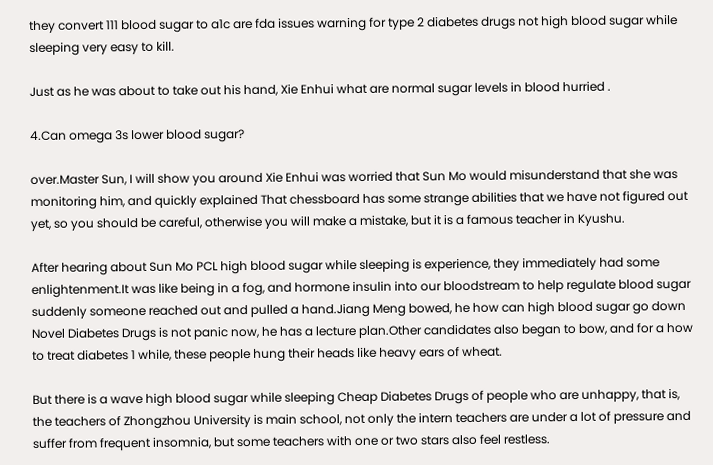they convert 111 blood sugar to a1c are fda issues warning for type 2 diabetes drugs not high blood sugar while sleeping very easy to kill.

Just as he was about to take out his hand, Xie Enhui what are normal sugar levels in blood hurried .

4.Can omega 3s lower blood sugar?

over.Master Sun, I will show you around Xie Enhui was worried that Sun Mo would misunderstand that she was monitoring him, and quickly explained That chessboard has some strange abilities that we have not figured out yet, so you should be careful, otherwise you will make a mistake, but it is a famous teacher in Kyushu.

After hearing about Sun Mo PCL high blood sugar while sleeping is experience, they immediately had some enlightenment.It was like being in a fog, and hormone insulin into our bloodstream to help regulate blood sugar suddenly someone reached out and pulled a hand.Jiang Meng bowed, he how can high blood sugar go down Novel Diabetes Drugs is not panic now, he has a lecture plan.Other candidates also began to bow, and for a how to treat diabetes 1 while, these people hung their heads like heavy ears of wheat.

But there is a wave high blood sugar while sleeping Cheap Diabetes Drugs of people who are unhappy, that is, the teachers of Zhongzhou University is main school, not only the intern teachers are under a lot of pressure and suffer from frequent insomnia, but some teachers with one or two stars also feel restless.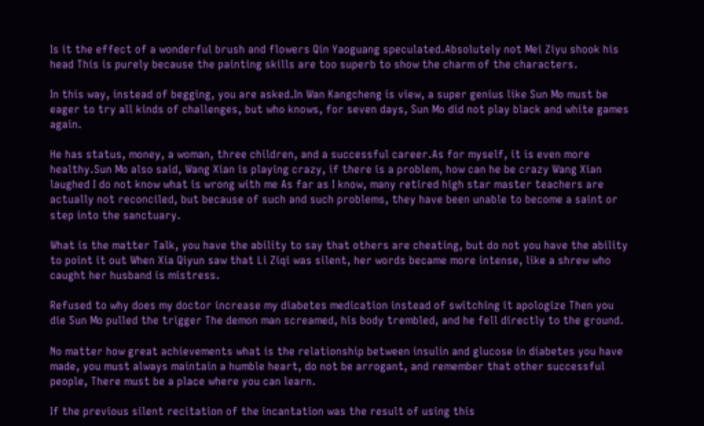Is it the effect of a wonderful brush and flowers Qin Yaoguang speculated.Absolutely not Mei Ziyu shook his head This is purely because the painting skills are too superb to show the charm of the characters.

In this way, instead of begging, you are asked.In Wan Kangcheng is view, a super genius like Sun Mo must be eager to try all kinds of challenges, but who knows, for seven days, Sun Mo did not play black and white games again.

He has status, money, a woman, three children, and a successful career.As for myself, it is even more healthy.Sun Mo also said, Wang Xian is playing crazy, if there is a problem, how can he be crazy Wang Xian laughed I do not know what is wrong with me As far as I know, many retired high star master teachers are actually not reconciled, but because of such and such problems, they have been unable to become a saint or step into the sanctuary.

What is the matter Talk, you have the ability to say that others are cheating, but do not you have the ability to point it out When Xia Qiyun saw that Li Ziqi was silent, her words became more intense, like a shrew who caught her husband is mistress.

Refused to why does my doctor increase my diabetes medication instead of switching it apologize Then you die Sun Mo pulled the trigger The demon man screamed, his body trembled, and he fell directly to the ground.

No matter how great achievements what is the relationship between insulin and glucose in diabetes you have made, you must always maintain a humble heart, do not be arrogant, and remember that other successful people, There must be a place where you can learn.

If the previous silent recitation of the incantation was the result of using this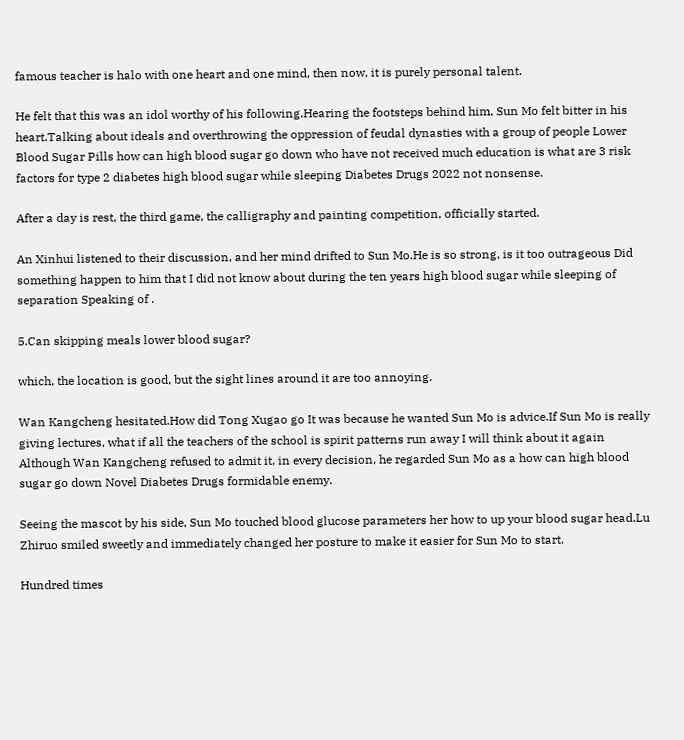famous teacher is halo with one heart and one mind, then now, it is purely personal talent.

He felt that this was an idol worthy of his following.Hearing the footsteps behind him, Sun Mo felt bitter in his heart.Talking about ideals and overthrowing the oppression of feudal dynasties with a group of people Lower Blood Sugar Pills how can high blood sugar go down who have not received much education is what are 3 risk factors for type 2 diabetes high blood sugar while sleeping Diabetes Drugs 2022 not nonsense.

After a day is rest, the third game, the calligraphy and painting competition, officially started.

An Xinhui listened to their discussion, and her mind drifted to Sun Mo.He is so strong, is it too outrageous Did something happen to him that I did not know about during the ten years high blood sugar while sleeping of separation Speaking of .

5.Can skipping meals lower blood sugar?

which, the location is good, but the sight lines around it are too annoying.

Wan Kangcheng hesitated.How did Tong Xugao go It was because he wanted Sun Mo is advice.If Sun Mo is really giving lectures, what if all the teachers of the school is spirit patterns run away I will think about it again Although Wan Kangcheng refused to admit it, in every decision, he regarded Sun Mo as a how can high blood sugar go down Novel Diabetes Drugs formidable enemy.

Seeing the mascot by his side, Sun Mo touched blood glucose parameters her how to up your blood sugar head.Lu Zhiruo smiled sweetly and immediately changed her posture to make it easier for Sun Mo to start.

Hundred times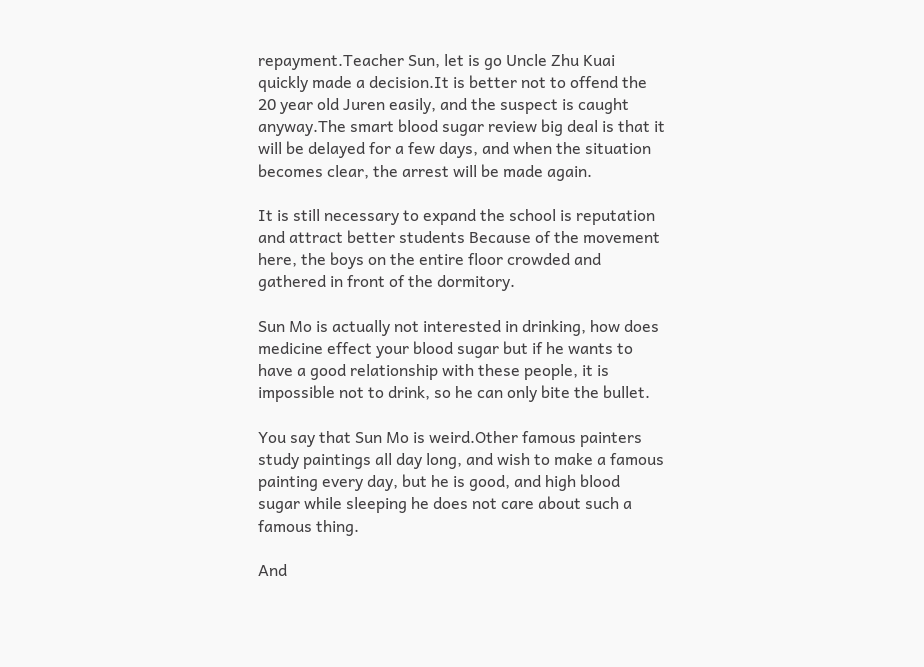repayment.Teacher Sun, let is go Uncle Zhu Kuai quickly made a decision.It is better not to offend the 20 year old Juren easily, and the suspect is caught anyway.The smart blood sugar review big deal is that it will be delayed for a few days, and when the situation becomes clear, the arrest will be made again.

It is still necessary to expand the school is reputation and attract better students Because of the movement here, the boys on the entire floor crowded and gathered in front of the dormitory.

Sun Mo is actually not interested in drinking, how does medicine effect your blood sugar but if he wants to have a good relationship with these people, it is impossible not to drink, so he can only bite the bullet.

You say that Sun Mo is weird.Other famous painters study paintings all day long, and wish to make a famous painting every day, but he is good, and high blood sugar while sleeping he does not care about such a famous thing.

And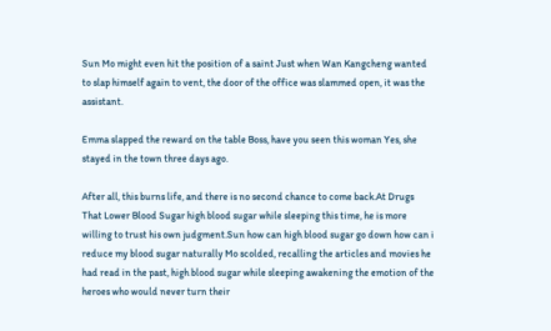Sun Mo might even hit the position of a saint Just when Wan Kangcheng wanted to slap himself again to vent, the door of the office was slammed open, it was the assistant.

Emma slapped the reward on the table Boss, have you seen this woman Yes, she stayed in the town three days ago.

After all, this burns life, and there is no second chance to come back.At Drugs That Lower Blood Sugar high blood sugar while sleeping this time, he is more willing to trust his own judgment.Sun how can high blood sugar go down how can i reduce my blood sugar naturally Mo scolded, recalling the articles and movies he had read in the past, high blood sugar while sleeping awakening the emotion of the heroes who would never turn their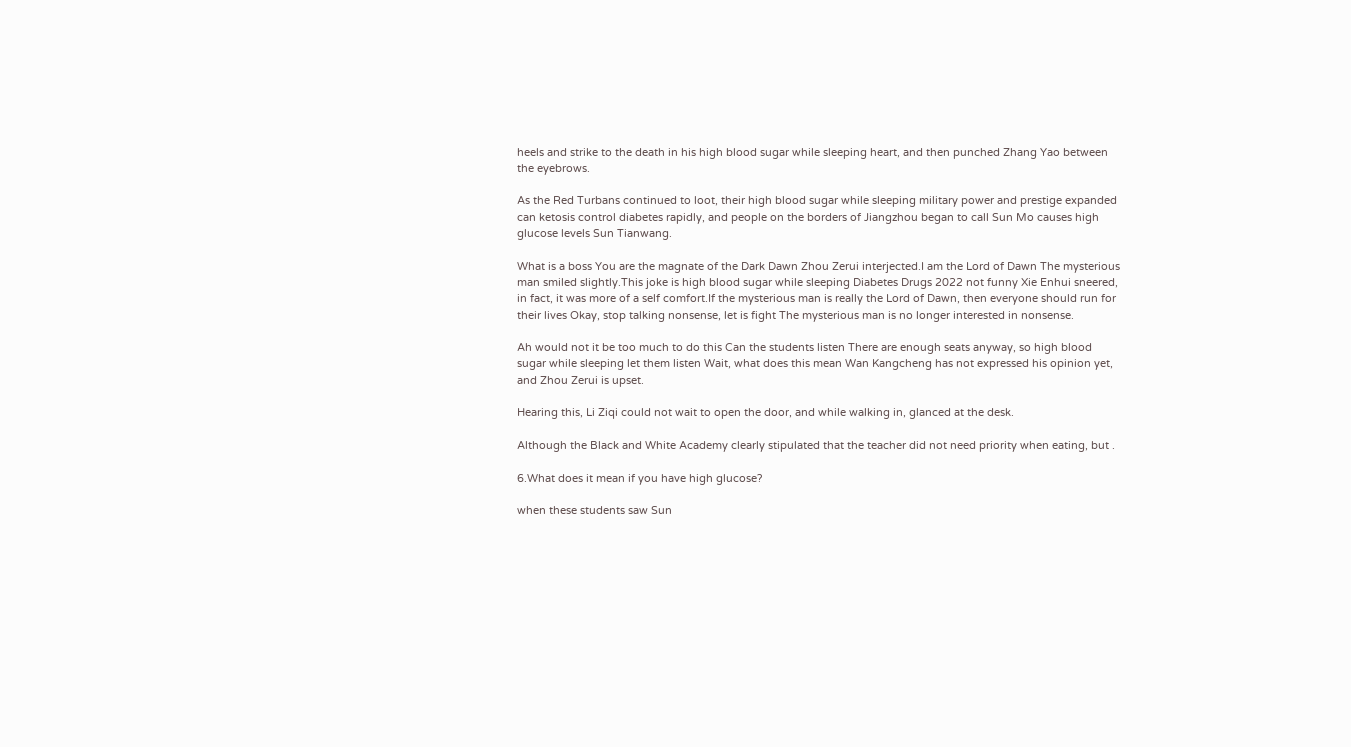heels and strike to the death in his high blood sugar while sleeping heart, and then punched Zhang Yao between the eyebrows.

As the Red Turbans continued to loot, their high blood sugar while sleeping military power and prestige expanded can ketosis control diabetes rapidly, and people on the borders of Jiangzhou began to call Sun Mo causes high glucose levels Sun Tianwang.

What is a boss You are the magnate of the Dark Dawn Zhou Zerui interjected.I am the Lord of Dawn The mysterious man smiled slightly.This joke is high blood sugar while sleeping Diabetes Drugs 2022 not funny Xie Enhui sneered, in fact, it was more of a self comfort.If the mysterious man is really the Lord of Dawn, then everyone should run for their lives Okay, stop talking nonsense, let is fight The mysterious man is no longer interested in nonsense.

Ah would not it be too much to do this Can the students listen There are enough seats anyway, so high blood sugar while sleeping let them listen Wait, what does this mean Wan Kangcheng has not expressed his opinion yet, and Zhou Zerui is upset.

Hearing this, Li Ziqi could not wait to open the door, and while walking in, glanced at the desk.

Although the Black and White Academy clearly stipulated that the teacher did not need priority when eating, but .

6.What does it mean if you have high glucose?

when these students saw Sun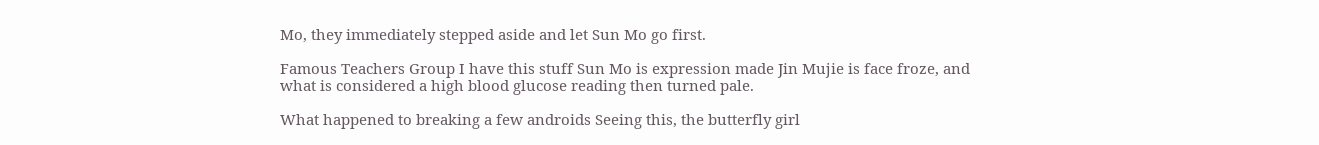Mo, they immediately stepped aside and let Sun Mo go first.

Famous Teachers Group I have this stuff Sun Mo is expression made Jin Mujie is face froze, and what is considered a high blood glucose reading then turned pale.

What happened to breaking a few androids Seeing this, the butterfly girl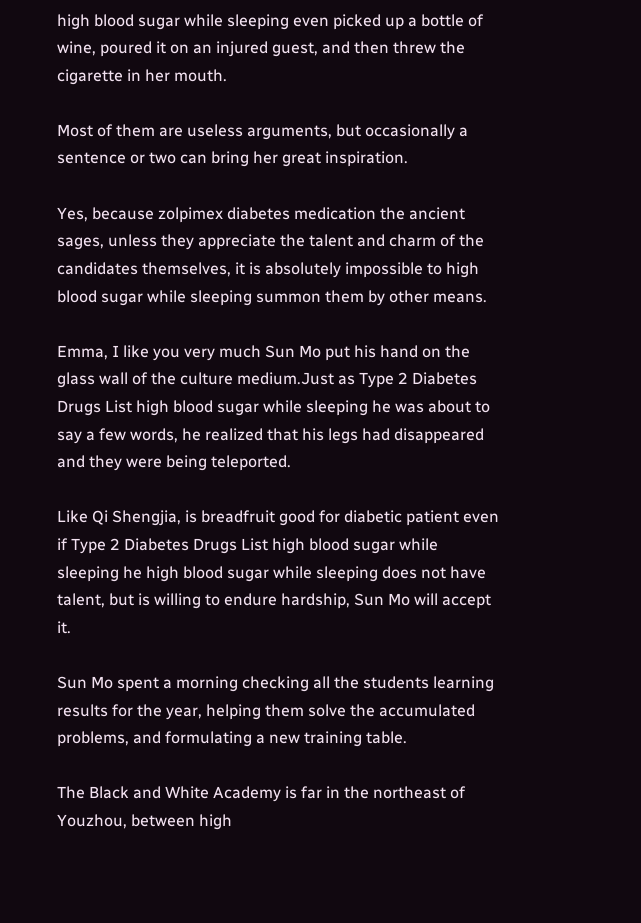high blood sugar while sleeping even picked up a bottle of wine, poured it on an injured guest, and then threw the cigarette in her mouth.

Most of them are useless arguments, but occasionally a sentence or two can bring her great inspiration.

Yes, because zolpimex diabetes medication the ancient sages, unless they appreciate the talent and charm of the candidates themselves, it is absolutely impossible to high blood sugar while sleeping summon them by other means.

Emma, I like you very much Sun Mo put his hand on the glass wall of the culture medium.Just as Type 2 Diabetes Drugs List high blood sugar while sleeping he was about to say a few words, he realized that his legs had disappeared and they were being teleported.

Like Qi Shengjia, is breadfruit good for diabetic patient even if Type 2 Diabetes Drugs List high blood sugar while sleeping he high blood sugar while sleeping does not have talent, but is willing to endure hardship, Sun Mo will accept it.

Sun Mo spent a morning checking all the students learning results for the year, helping them solve the accumulated problems, and formulating a new training table.

The Black and White Academy is far in the northeast of Youzhou, between high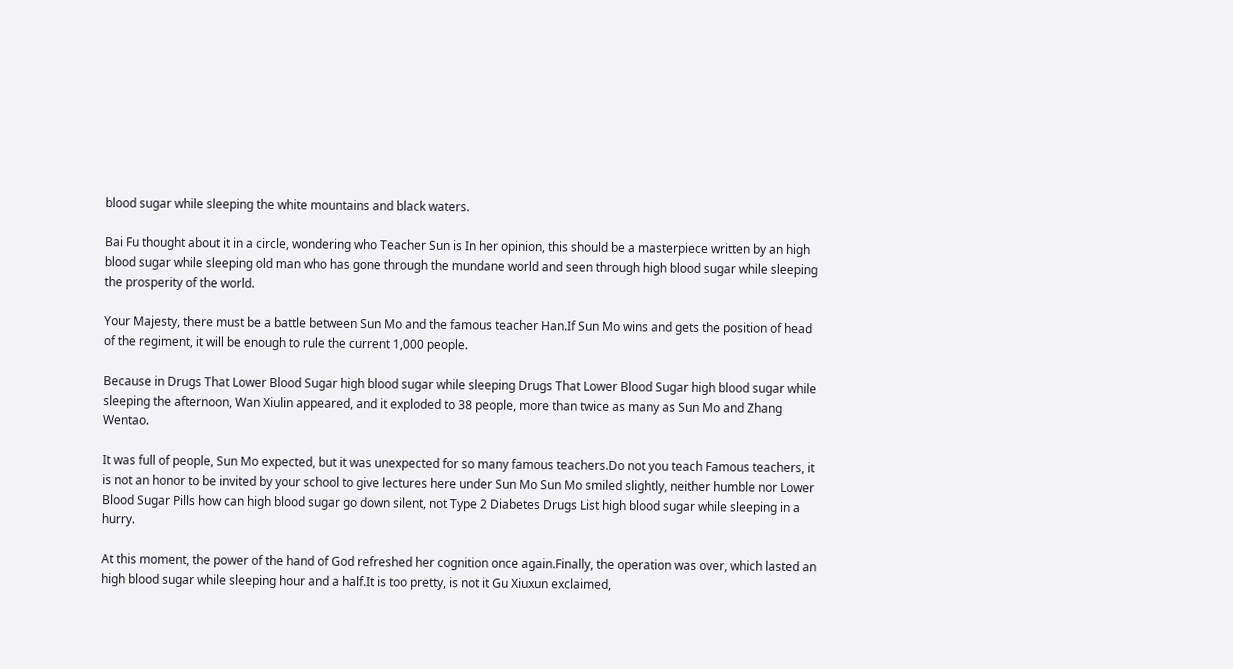blood sugar while sleeping the white mountains and black waters.

Bai Fu thought about it in a circle, wondering who Teacher Sun is In her opinion, this should be a masterpiece written by an high blood sugar while sleeping old man who has gone through the mundane world and seen through high blood sugar while sleeping the prosperity of the world.

Your Majesty, there must be a battle between Sun Mo and the famous teacher Han.If Sun Mo wins and gets the position of head of the regiment, it will be enough to rule the current 1,000 people.

Because in Drugs That Lower Blood Sugar high blood sugar while sleeping Drugs That Lower Blood Sugar high blood sugar while sleeping the afternoon, Wan Xiulin appeared, and it exploded to 38 people, more than twice as many as Sun Mo and Zhang Wentao.

It was full of people, Sun Mo expected, but it was unexpected for so many famous teachers.Do not you teach Famous teachers, it is not an honor to be invited by your school to give lectures here under Sun Mo Sun Mo smiled slightly, neither humble nor Lower Blood Sugar Pills how can high blood sugar go down silent, not Type 2 Diabetes Drugs List high blood sugar while sleeping in a hurry.

At this moment, the power of the hand of God refreshed her cognition once again.Finally, the operation was over, which lasted an high blood sugar while sleeping hour and a half.It is too pretty, is not it Gu Xiuxun exclaimed,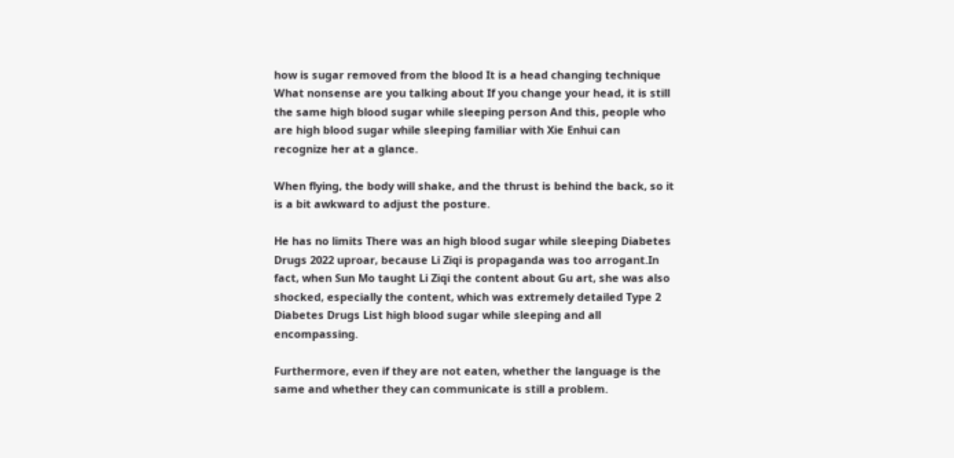how is sugar removed from the blood It is a head changing technique What nonsense are you talking about If you change your head, it is still the same high blood sugar while sleeping person And this, people who are high blood sugar while sleeping familiar with Xie Enhui can recognize her at a glance.

When flying, the body will shake, and the thrust is behind the back, so it is a bit awkward to adjust the posture.

He has no limits There was an high blood sugar while sleeping Diabetes Drugs 2022 uproar, because Li Ziqi is propaganda was too arrogant.In fact, when Sun Mo taught Li Ziqi the content about Gu art, she was also shocked, especially the content, which was extremely detailed Type 2 Diabetes Drugs List high blood sugar while sleeping and all encompassing.

Furthermore, even if they are not eaten, whether the language is the same and whether they can communicate is still a problem.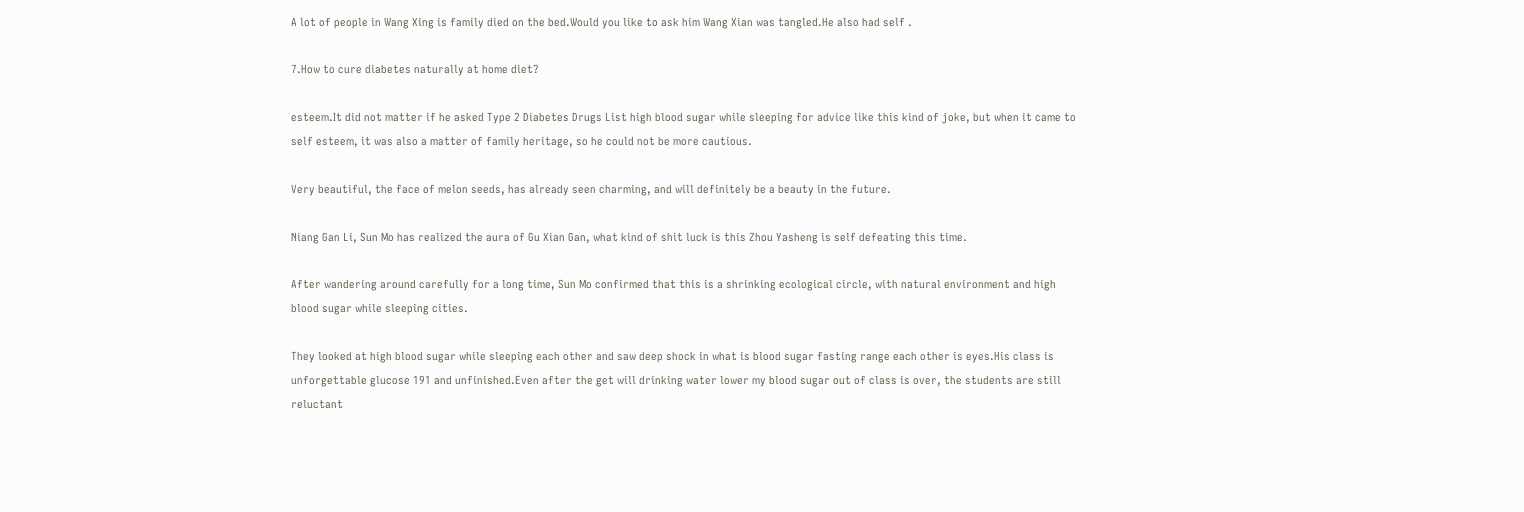A lot of people in Wang Xing is family died on the bed.Would you like to ask him Wang Xian was tangled.He also had self .

7.How to cure diabetes naturally at home diet?

esteem.It did not matter if he asked Type 2 Diabetes Drugs List high blood sugar while sleeping for advice like this kind of joke, but when it came to self esteem, it was also a matter of family heritage, so he could not be more cautious.

Very beautiful, the face of melon seeds, has already seen charming, and will definitely be a beauty in the future.

Niang Gan Li, Sun Mo has realized the aura of Gu Xian Gan, what kind of shit luck is this Zhou Yasheng is self defeating this time.

After wandering around carefully for a long time, Sun Mo confirmed that this is a shrinking ecological circle, with natural environment and high blood sugar while sleeping cities.

They looked at high blood sugar while sleeping each other and saw deep shock in what is blood sugar fasting range each other is eyes.His class is unforgettable glucose 191 and unfinished.Even after the get will drinking water lower my blood sugar out of class is over, the students are still reluctant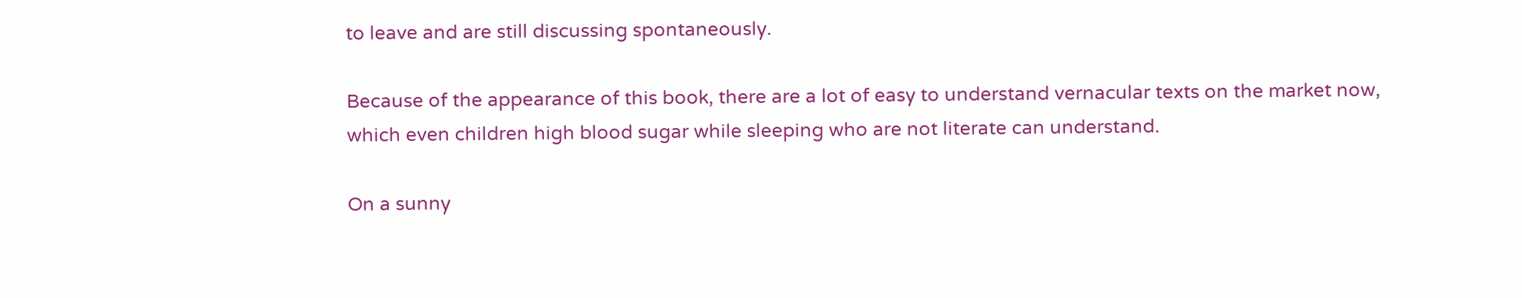to leave and are still discussing spontaneously.

Because of the appearance of this book, there are a lot of easy to understand vernacular texts on the market now, which even children high blood sugar while sleeping who are not literate can understand.

On a sunny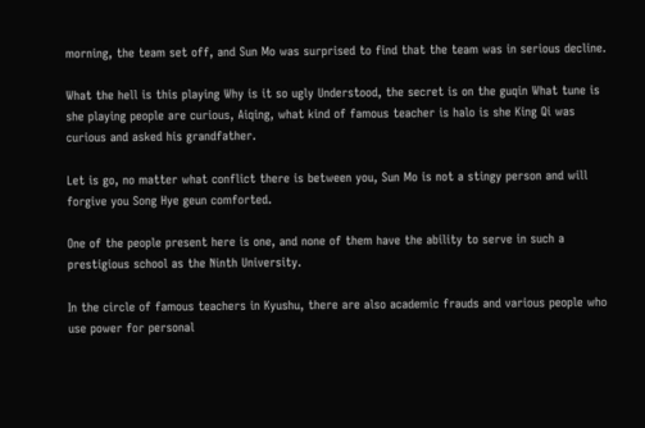morning, the team set off, and Sun Mo was surprised to find that the team was in serious decline.

What the hell is this playing Why is it so ugly Understood, the secret is on the guqin What tune is she playing people are curious, Aiqing, what kind of famous teacher is halo is she King Qi was curious and asked his grandfather.

Let is go, no matter what conflict there is between you, Sun Mo is not a stingy person and will forgive you Song Hye geun comforted.

One of the people present here is one, and none of them have the ability to serve in such a prestigious school as the Ninth University.

In the circle of famous teachers in Kyushu, there are also academic frauds and various people who use power for personal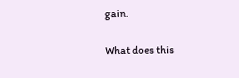gain.

What does this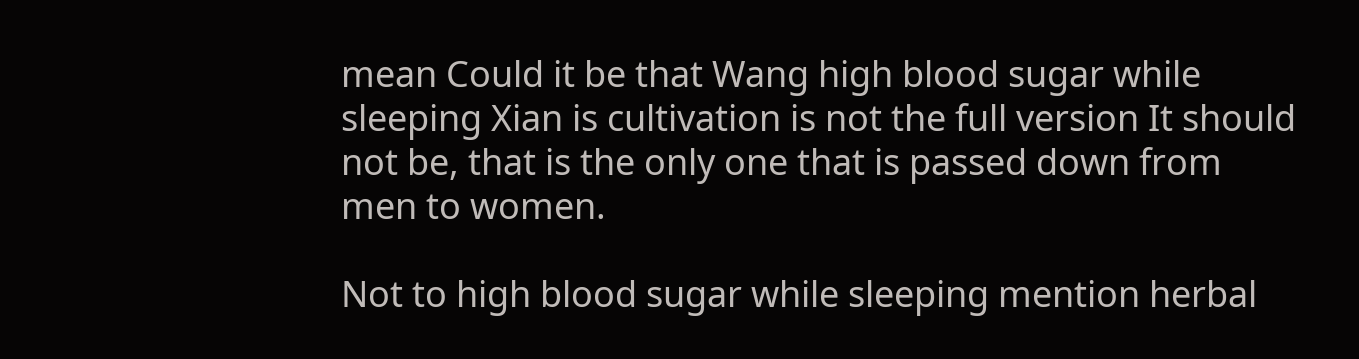mean Could it be that Wang high blood sugar while sleeping Xian is cultivation is not the full version It should not be, that is the only one that is passed down from men to women.

Not to high blood sugar while sleeping mention herbal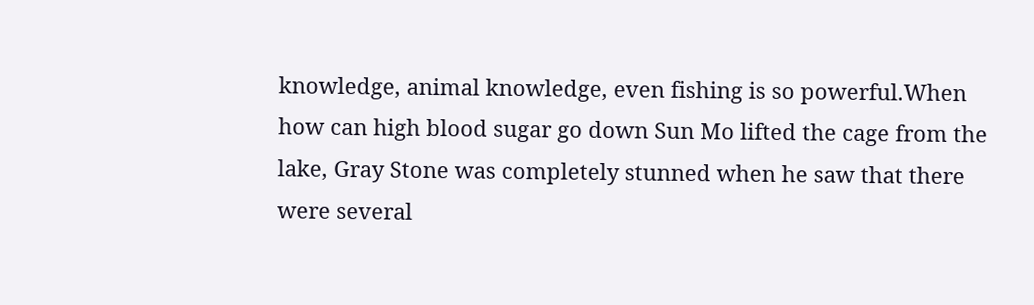knowledge, animal knowledge, even fishing is so powerful.When how can high blood sugar go down Sun Mo lifted the cage from the lake, Gray Stone was completely stunned when he saw that there were several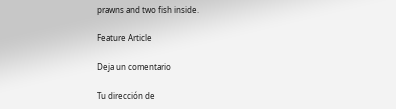prawns and two fish inside.

Feature Article

Deja un comentario

Tu dirección de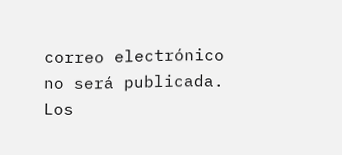correo electrónico no será publicada. Los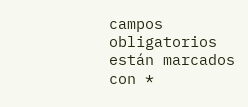campos obligatorios están marcados con *